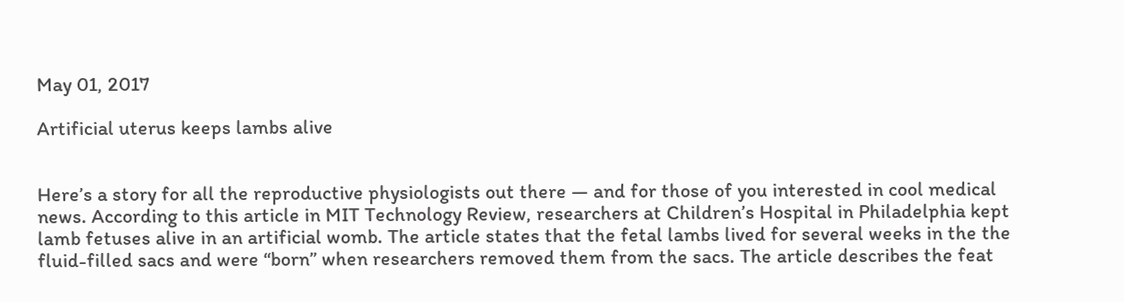May 01, 2017

Artificial uterus keeps lambs alive


Here’s a story for all the reproductive physiologists out there — and for those of you interested in cool medical news. According to this article in MIT Technology Review, researchers at Children’s Hospital in Philadelphia kept lamb fetuses alive in an artificial womb. The article states that the fetal lambs lived for several weeks in the the fluid-filled sacs and were “born” when researchers removed them from the sacs. The article describes the feat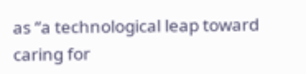as “a technological leap toward caring for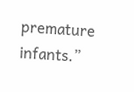premature infants.”